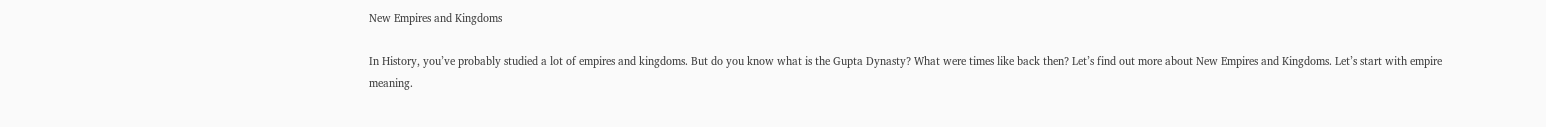New Empires and Kingdoms

In History, you’ve probably studied a lot of empires and kingdoms. But do you know what is the Gupta Dynasty? What were times like back then? Let’s find out more about New Empires and Kingdoms. Let’s start with empire meaning.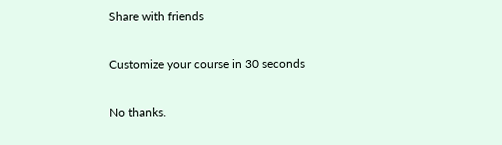Share with friends

Customize your course in 30 seconds

No thanks.